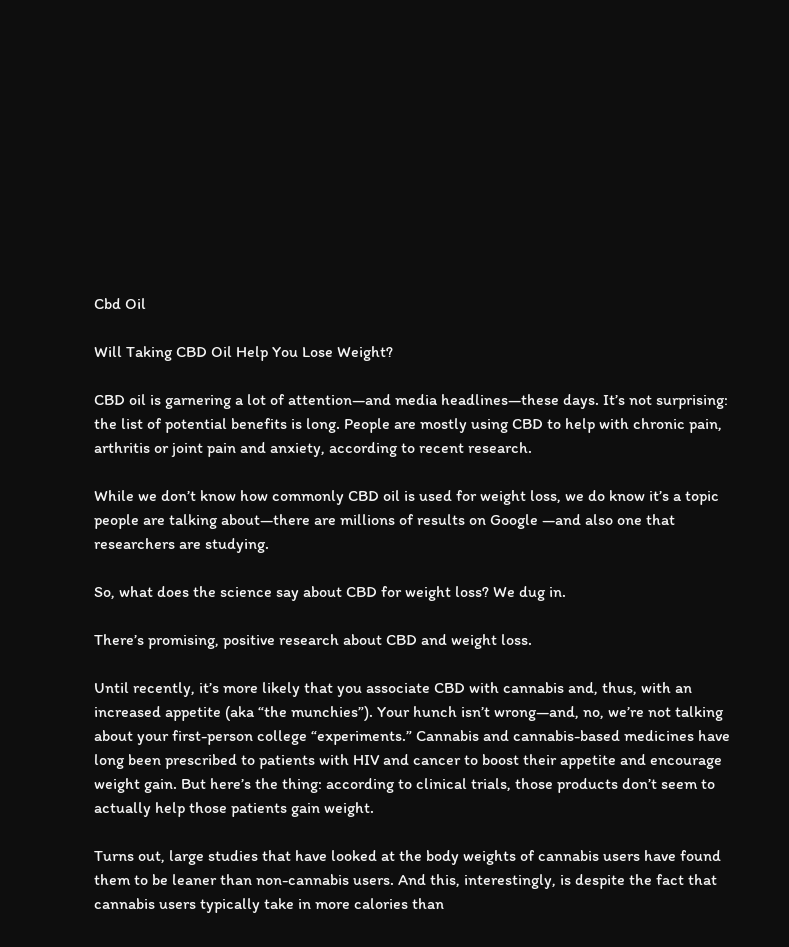Cbd Oil

Will Taking CBD Oil Help You Lose Weight?

CBD oil is garnering a lot of attention—and media headlines—these days. It’s not surprising: the list of potential benefits is long. People are mostly using CBD to help with chronic pain, arthritis or joint pain and anxiety, according to recent research.

While we don’t know how commonly CBD oil is used for weight loss, we do know it’s a topic people are talking about—there are millions of results on Google —and also one that researchers are studying.

So, what does the science say about CBD for weight loss? We dug in.

There’s promising, positive research about CBD and weight loss.

Until recently, it’s more likely that you associate CBD with cannabis and, thus, with an increased appetite (aka “the munchies”). Your hunch isn’t wrong—and, no, we’re not talking about your first-person college “experiments.” Cannabis and cannabis-based medicines have long been prescribed to patients with HIV and cancer to boost their appetite and encourage weight gain. But here’s the thing: according to clinical trials, those products don’t seem to actually help those patients gain weight.

Turns out, large studies that have looked at the body weights of cannabis users have found them to be leaner than non-cannabis users. And this, interestingly, is despite the fact that cannabis users typically take in more calories than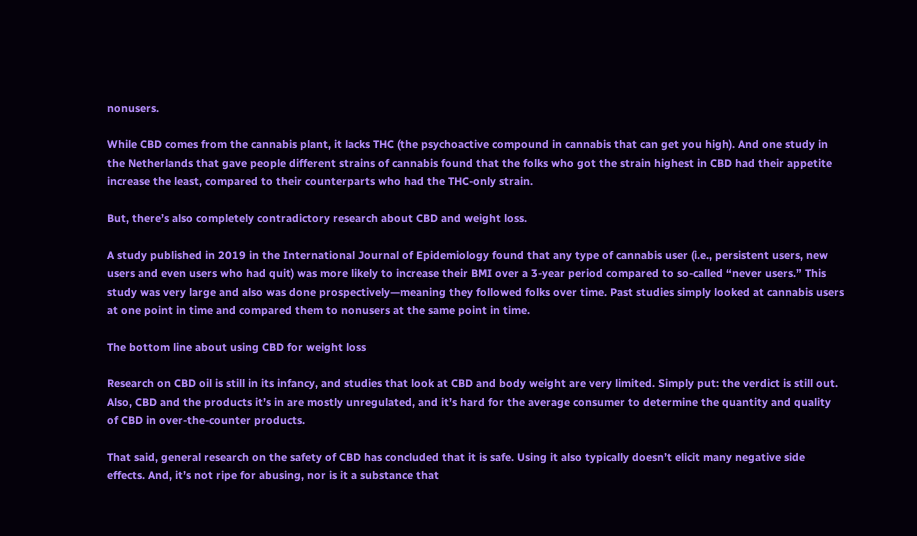nonusers.

While CBD comes from the cannabis plant, it lacks THC (the psychoactive compound in cannabis that can get you high). And one study in the Netherlands that gave people different strains of cannabis found that the folks who got the strain highest in CBD had their appetite increase the least, compared to their counterparts who had the THC-only strain.

But, there’s also completely contradictory research about CBD and weight loss.

A study published in 2019 in the International Journal of Epidemiology found that any type of cannabis user (i.e., persistent users, new users and even users who had quit) was more likely to increase their BMI over a 3-year period compared to so-called “never users.” This study was very large and also was done prospectively—meaning they followed folks over time. Past studies simply looked at cannabis users at one point in time and compared them to nonusers at the same point in time.

The bottom line about using CBD for weight loss

Research on CBD oil is still in its infancy, and studies that look at CBD and body weight are very limited. Simply put: the verdict is still out. Also, CBD and the products it’s in are mostly unregulated, and it’s hard for the average consumer to determine the quantity and quality of CBD in over-the-counter products.

That said, general research on the safety of CBD has concluded that it is safe. Using it also typically doesn’t elicit many negative side effects. And, it’s not ripe for abusing, nor is it a substance that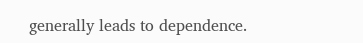generally leads to dependence.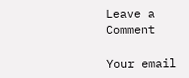Leave a Comment

Your email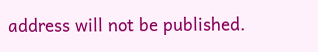address will not be published.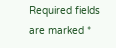Required fields are marked *